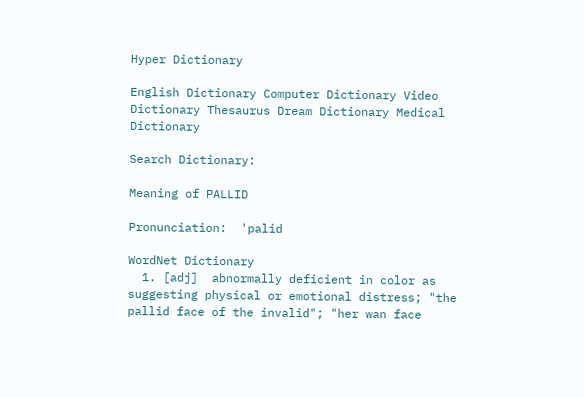Hyper Dictionary

English Dictionary Computer Dictionary Video Dictionary Thesaurus Dream Dictionary Medical Dictionary

Search Dictionary:

Meaning of PALLID

Pronunciation:  'palid

WordNet Dictionary
  1. [adj]  abnormally deficient in color as suggesting physical or emotional distress; "the pallid face of the invalid"; "her wan face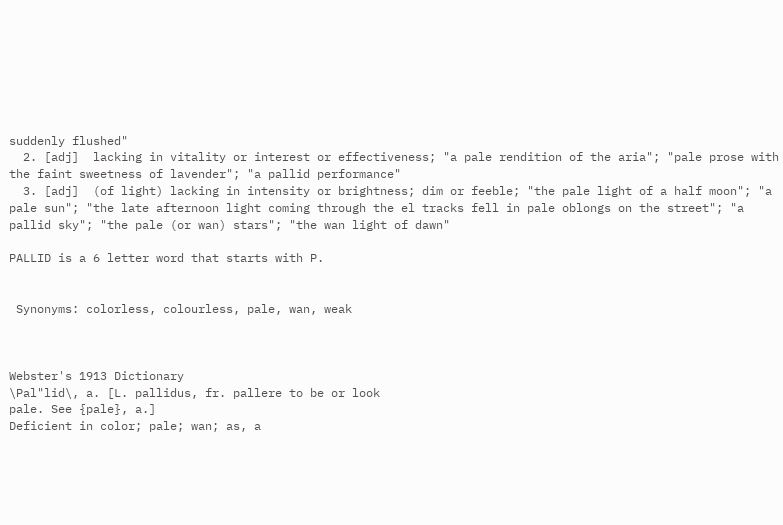suddenly flushed"
  2. [adj]  lacking in vitality or interest or effectiveness; "a pale rendition of the aria"; "pale prose with the faint sweetness of lavender"; "a pallid performance"
  3. [adj]  (of light) lacking in intensity or brightness; dim or feeble; "the pale light of a half moon"; "a pale sun"; "the late afternoon light coming through the el tracks fell in pale oblongs on the street"; "a pallid sky"; "the pale (or wan) stars"; "the wan light of dawn"

PALLID is a 6 letter word that starts with P.


 Synonyms: colorless, colourless, pale, wan, weak



Webster's 1913 Dictionary
\Pal"lid\, a. [L. pallidus, fr. pallere to be or look
pale. See {pale}, a.]
Deficient in color; pale; wan; as, a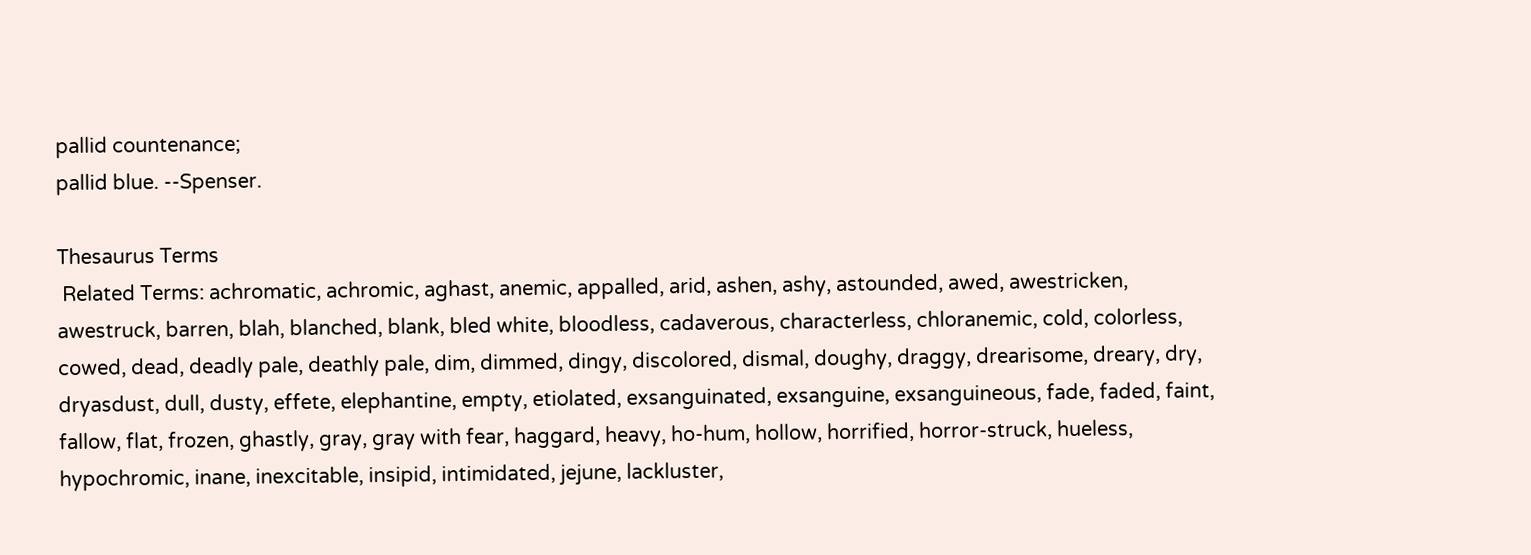pallid countenance;
pallid blue. --Spenser.

Thesaurus Terms
 Related Terms: achromatic, achromic, aghast, anemic, appalled, arid, ashen, ashy, astounded, awed, awestricken, awestruck, barren, blah, blanched, blank, bled white, bloodless, cadaverous, characterless, chloranemic, cold, colorless, cowed, dead, deadly pale, deathly pale, dim, dimmed, dingy, discolored, dismal, doughy, draggy, drearisome, dreary, dry, dryasdust, dull, dusty, effete, elephantine, empty, etiolated, exsanguinated, exsanguine, exsanguineous, fade, faded, faint, fallow, flat, frozen, ghastly, gray, gray with fear, haggard, heavy, ho-hum, hollow, horrified, horror-struck, hueless, hypochromic, inane, inexcitable, insipid, intimidated, jejune, lackluster,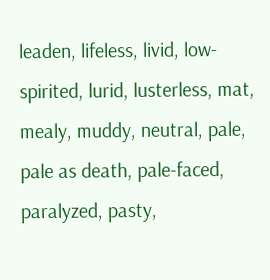leaden, lifeless, livid, low-spirited, lurid, lusterless, mat, mealy, muddy, neutral, pale, pale as death, pale-faced, paralyzed, pasty,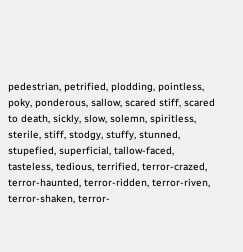pedestrian, petrified, plodding, pointless, poky, ponderous, sallow, scared stiff, scared to death, sickly, slow, solemn, spiritless, sterile, stiff, stodgy, stuffy, stunned, stupefied, superficial, tallow-faced, tasteless, tedious, terrified, terror-crazed, terror-haunted, terror-ridden, terror-riven, terror-shaken, terror-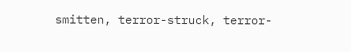smitten, terror-struck, terror-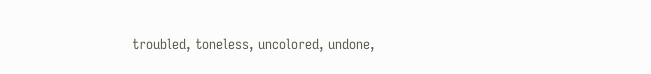troubled, toneless, uncolored, undone,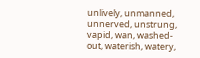unlively, unmanned, unnerved, unstrung, vapid, wan, washed-out, waterish, watery,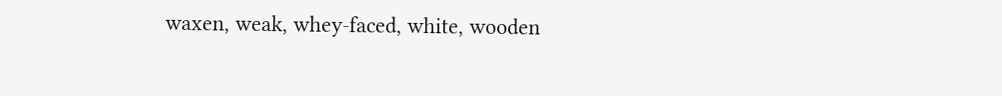waxen, weak, whey-faced, white, wooden